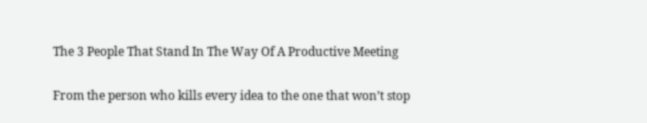The 3 People That Stand In The Way Of A Productive Meeting

From the person who kills every idea to the one that won’t stop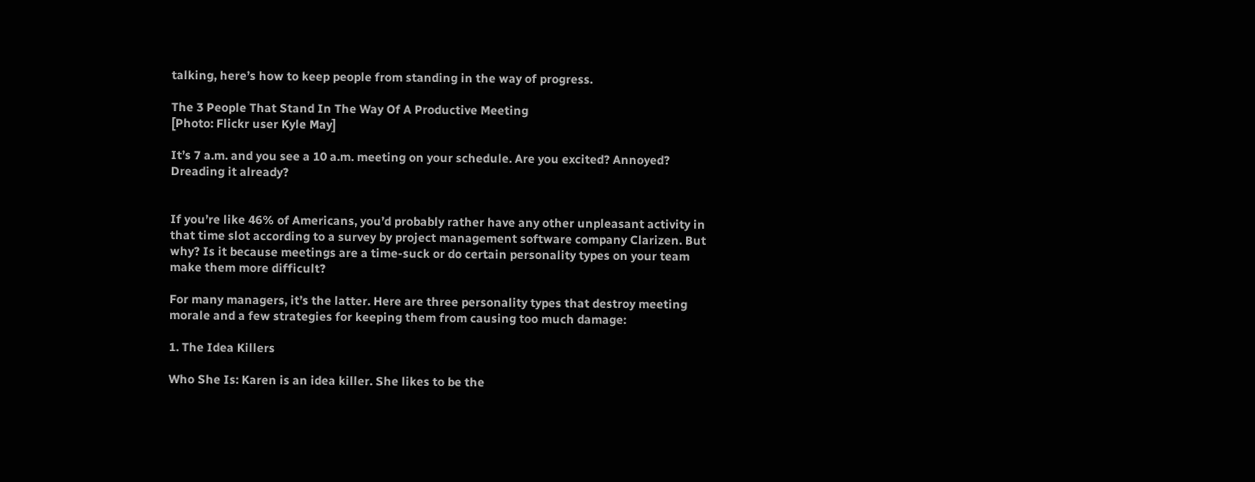talking, here’s how to keep people from standing in the way of progress.

The 3 People That Stand In The Way Of A Productive Meeting
[Photo: Flickr user Kyle May]

It’s 7 a.m. and you see a 10 a.m. meeting on your schedule. Are you excited? Annoyed? Dreading it already?


If you’re like 46% of Americans, you’d probably rather have any other unpleasant activity in that time slot according to a survey by project management software company Clarizen. But why? Is it because meetings are a time-suck or do certain personality types on your team make them more difficult?

For many managers, it’s the latter. Here are three personality types that destroy meeting morale and a few strategies for keeping them from causing too much damage:

1. The Idea Killers

Who She Is: Karen is an idea killer. She likes to be the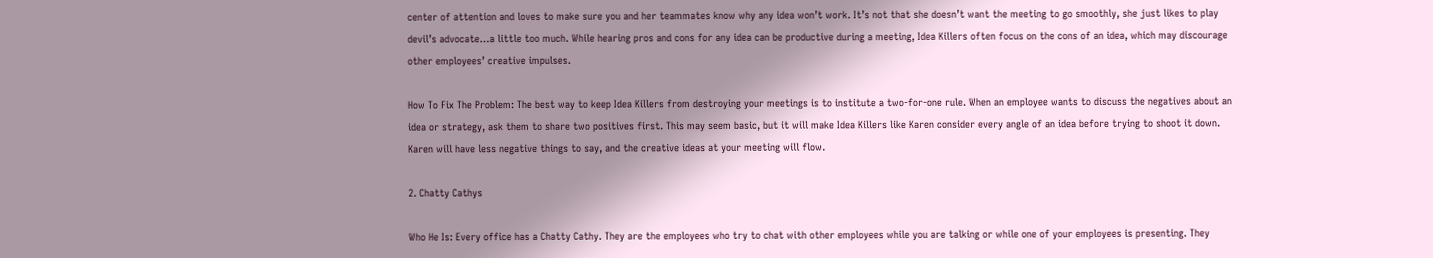center of attention and loves to make sure you and her teammates know why any idea won’t work. It’s not that she doesn’t want the meeting to go smoothly, she just likes to play devil’s advocate…a little too much. While hearing pros and cons for any idea can be productive during a meeting, Idea Killers often focus on the cons of an idea, which may discourage other employees’ creative impulses.

How To Fix The Problem: The best way to keep Idea Killers from destroying your meetings is to institute a two-for-one rule. When an employee wants to discuss the negatives about an idea or strategy, ask them to share two positives first. This may seem basic, but it will make Idea Killers like Karen consider every angle of an idea before trying to shoot it down. Karen will have less negative things to say, and the creative ideas at your meeting will flow.

2. Chatty Cathys

Who He Is: Every office has a Chatty Cathy. They are the employees who try to chat with other employees while you are talking or while one of your employees is presenting. They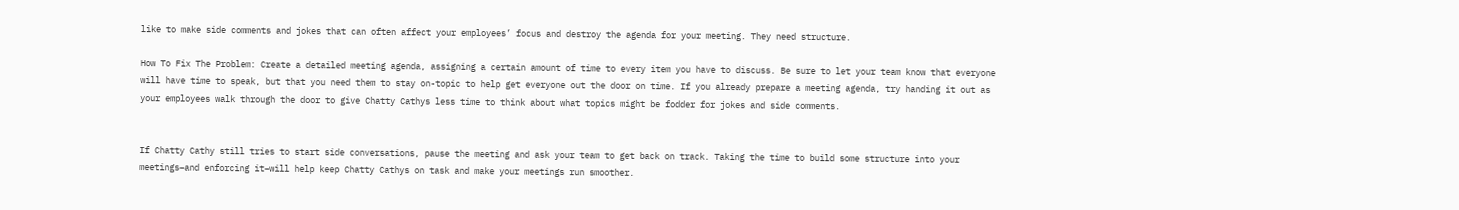like to make side comments and jokes that can often affect your employees’ focus and destroy the agenda for your meeting. They need structure.

How To Fix The Problem: Create a detailed meeting agenda, assigning a certain amount of time to every item you have to discuss. Be sure to let your team know that everyone will have time to speak, but that you need them to stay on-topic to help get everyone out the door on time. If you already prepare a meeting agenda, try handing it out as your employees walk through the door to give Chatty Cathys less time to think about what topics might be fodder for jokes and side comments.


If Chatty Cathy still tries to start side conversations, pause the meeting and ask your team to get back on track. Taking the time to build some structure into your meetings–and enforcing it–will help keep Chatty Cathys on task and make your meetings run smoother.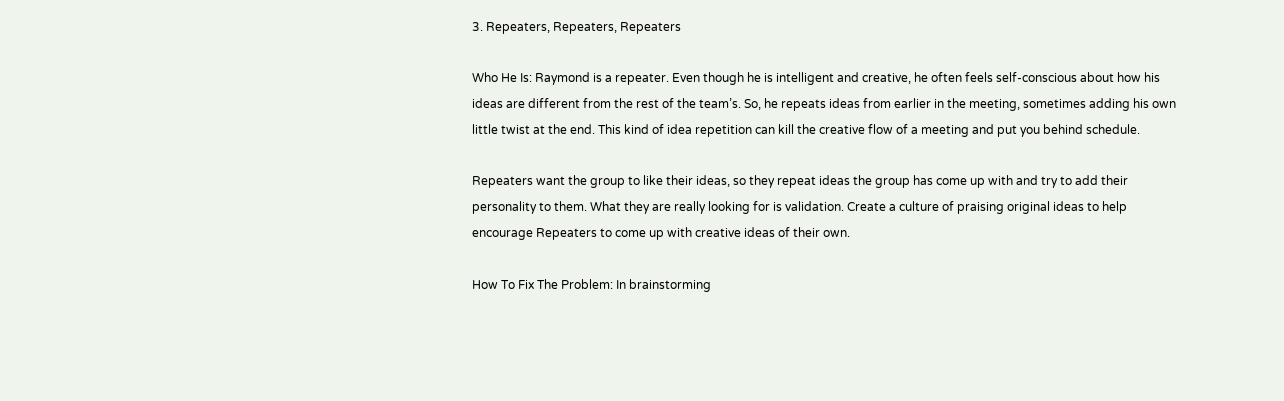3. Repeaters, Repeaters, Repeaters

Who He Is: Raymond is a repeater. Even though he is intelligent and creative, he often feels self-conscious about how his ideas are different from the rest of the team’s. So, he repeats ideas from earlier in the meeting, sometimes adding his own little twist at the end. This kind of idea repetition can kill the creative flow of a meeting and put you behind schedule.

Repeaters want the group to like their ideas, so they repeat ideas the group has come up with and try to add their personality to them. What they are really looking for is validation. Create a culture of praising original ideas to help encourage Repeaters to come up with creative ideas of their own.

How To Fix The Problem: In brainstorming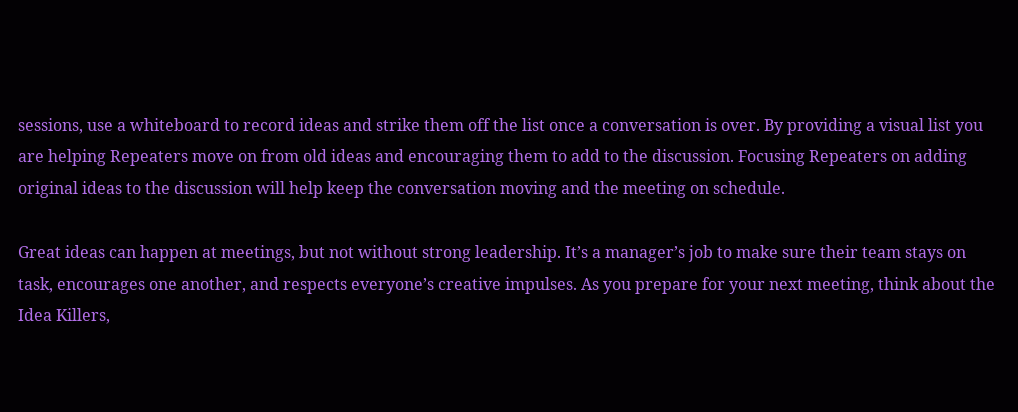sessions, use a whiteboard to record ideas and strike them off the list once a conversation is over. By providing a visual list you are helping Repeaters move on from old ideas and encouraging them to add to the discussion. Focusing Repeaters on adding original ideas to the discussion will help keep the conversation moving and the meeting on schedule.

Great ideas can happen at meetings, but not without strong leadership. It’s a manager’s job to make sure their team stays on task, encourages one another, and respects everyone’s creative impulses. As you prepare for your next meeting, think about the Idea Killers,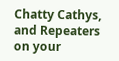Chatty Cathys, and Repeaters on your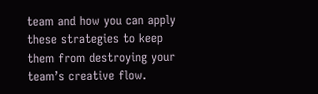team and how you can apply these strategies to keep them from destroying your team’s creative flow.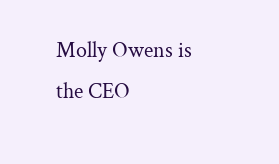Molly Owens is the CEO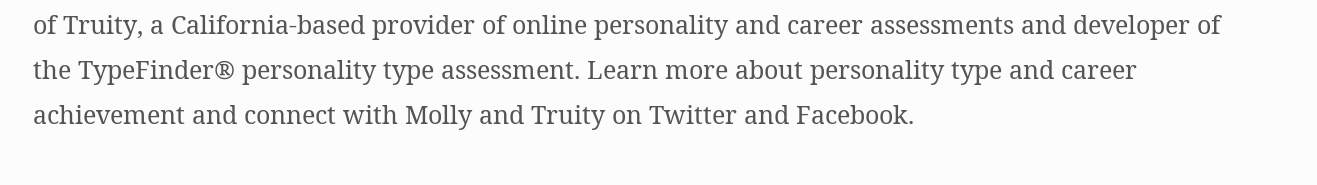of Truity, a California-based provider of online personality and career assessments and developer of the TypeFinder® personality type assessment. Learn more about personality type and career achievement and connect with Molly and Truity on Twitter and Facebook.